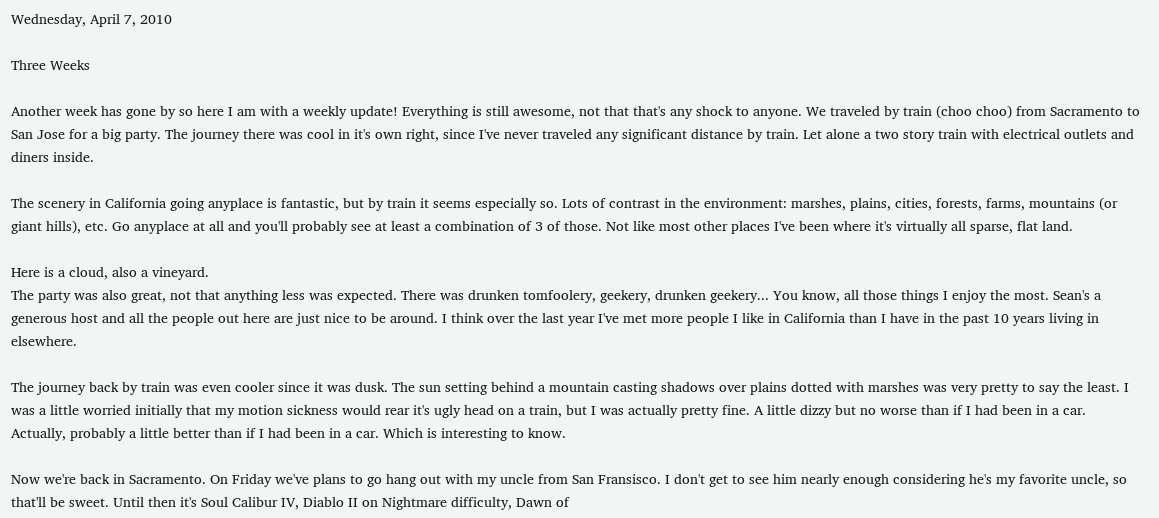Wednesday, April 7, 2010

Three Weeks

Another week has gone by so here I am with a weekly update! Everything is still awesome, not that that's any shock to anyone. We traveled by train (choo choo) from Sacramento to San Jose for a big party. The journey there was cool in it's own right, since I've never traveled any significant distance by train. Let alone a two story train with electrical outlets and diners inside.

The scenery in California going anyplace is fantastic, but by train it seems especially so. Lots of contrast in the environment: marshes, plains, cities, forests, farms, mountains (or giant hills), etc. Go anyplace at all and you'll probably see at least a combination of 3 of those. Not like most other places I've been where it's virtually all sparse, flat land.

Here is a cloud, also a vineyard.
The party was also great, not that anything less was expected. There was drunken tomfoolery, geekery, drunken geekery... You know, all those things I enjoy the most. Sean's a generous host and all the people out here are just nice to be around. I think over the last year I've met more people I like in California than I have in the past 10 years living in elsewhere.

The journey back by train was even cooler since it was dusk. The sun setting behind a mountain casting shadows over plains dotted with marshes was very pretty to say the least. I was a little worried initially that my motion sickness would rear it's ugly head on a train, but I was actually pretty fine. A little dizzy but no worse than if I had been in a car. Actually, probably a little better than if I had been in a car. Which is interesting to know.

Now we're back in Sacramento. On Friday we've plans to go hang out with my uncle from San Fransisco. I don't get to see him nearly enough considering he's my favorite uncle, so that'll be sweet. Until then it's Soul Calibur IV, Diablo II on Nightmare difficulty, Dawn of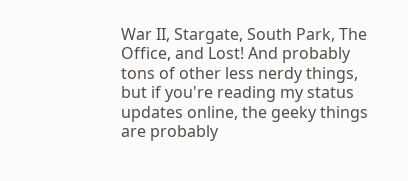War II, Stargate, South Park, The Office, and Lost! And probably tons of other less nerdy things, but if you're reading my status updates online, the geeky things are probably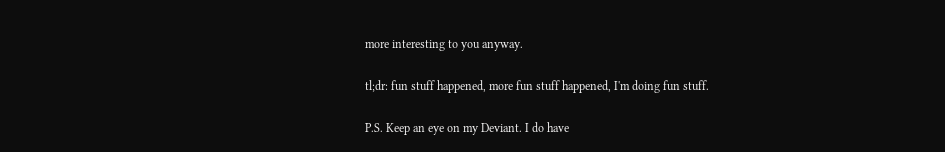more interesting to you anyway.

tl;dr: fun stuff happened, more fun stuff happened, I'm doing fun stuff.

P.S. Keep an eye on my Deviant. I do have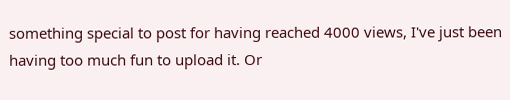something special to post for having reached 4000 views, I've just been having too much fun to upload it. Or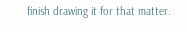finish drawing it for that matter.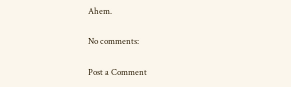Ahem.

No comments:

Post a Comment